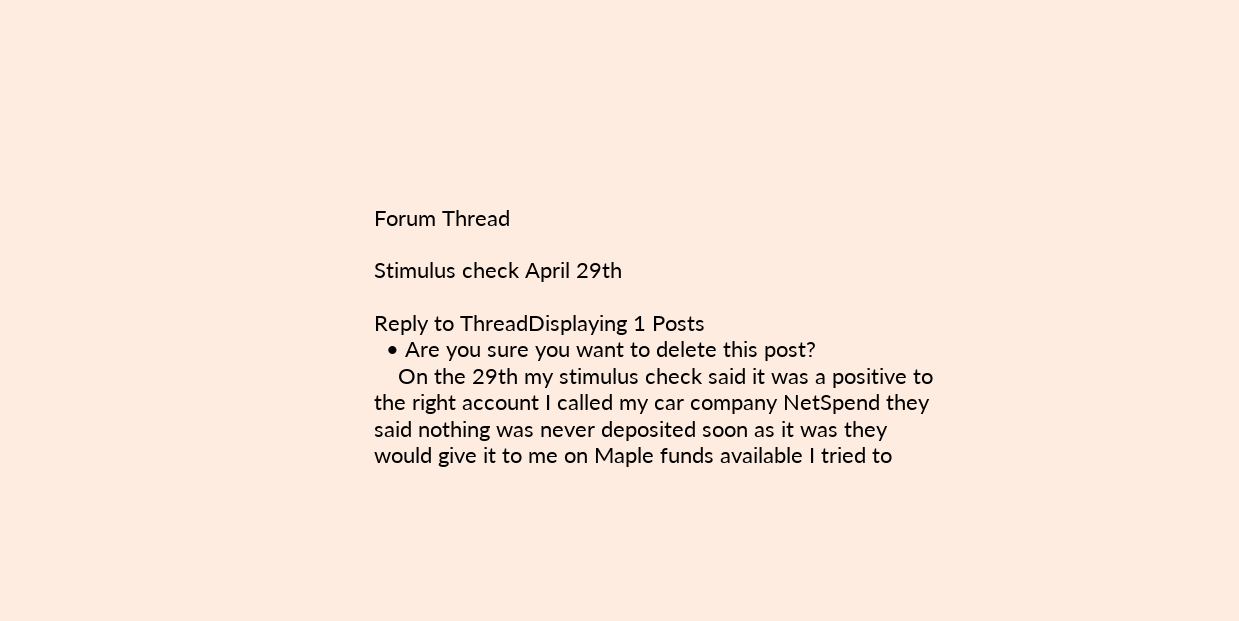Forum Thread

Stimulus check April 29th

Reply to ThreadDisplaying 1 Posts
  • Are you sure you want to delete this post?
    On the 29th my stimulus check said it was a positive to the right account I called my car company NetSpend they said nothing was never deposited soon as it was they would give it to me on Maple funds available I tried to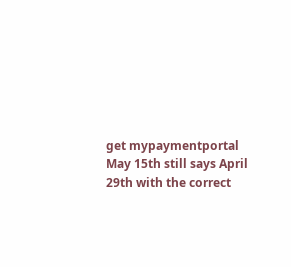get mypaymentportal May 15th still says April 29th with the correct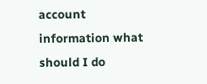account information what should I do